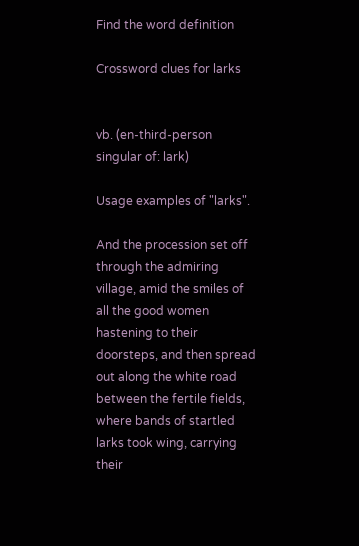Find the word definition

Crossword clues for larks


vb. (en-third-person singular of: lark)

Usage examples of "larks".

And the procession set off through the admiring village, amid the smiles of all the good women hastening to their doorsteps, and then spread out along the white road between the fertile fields, where bands of startled larks took wing, carrying their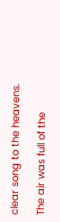clear song to the heavens.

The air was full of the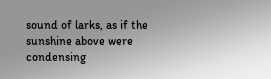sound of larks, as if the sunshine above were condensing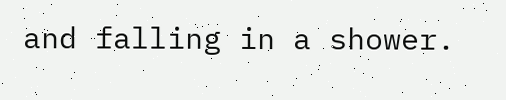and falling in a shower.